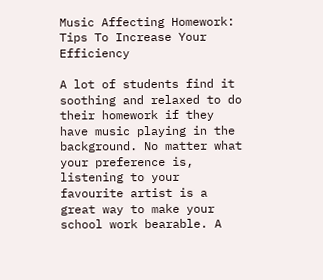Music Affecting Homework: Tips To Increase Your Efficiency

A lot of students find it soothing and relaxed to do their homework if they have music playing in the background. No matter what your preference is, listening to your favourite artist is a great way to make your school work bearable. A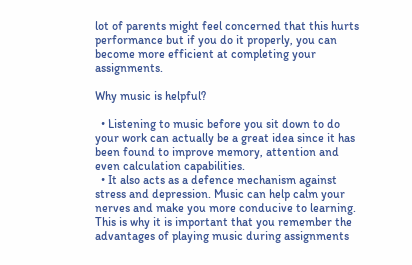lot of parents might feel concerned that this hurts performance but if you do it properly, you can become more efficient at completing your assignments.

Why music is helpful?

  • Listening to music before you sit down to do your work can actually be a great idea since it has been found to improve memory, attention and even calculation capabilities.
  • It also acts as a defence mechanism against stress and depression. Music can help calm your nerves and make you more conducive to learning. This is why it is important that you remember the advantages of playing music during assignments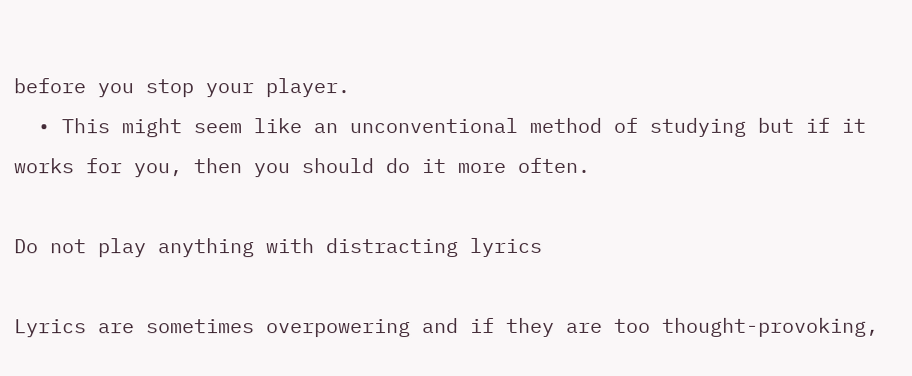before you stop your player.
  • This might seem like an unconventional method of studying but if it works for you, then you should do it more often.

Do not play anything with distracting lyrics

Lyrics are sometimes overpowering and if they are too thought-provoking,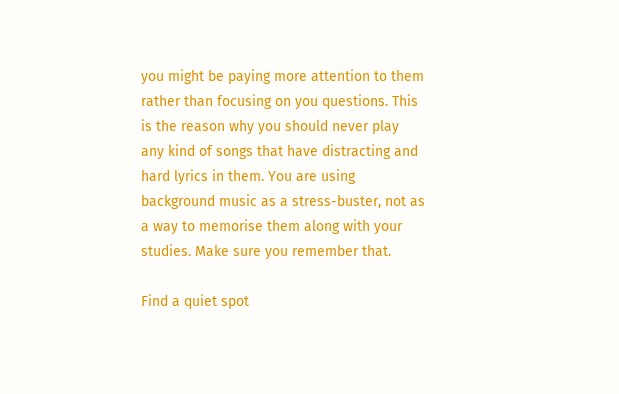you might be paying more attention to them rather than focusing on you questions. This is the reason why you should never play any kind of songs that have distracting and hard lyrics in them. You are using background music as a stress-buster, not as a way to memorise them along with your studies. Make sure you remember that.

Find a quiet spot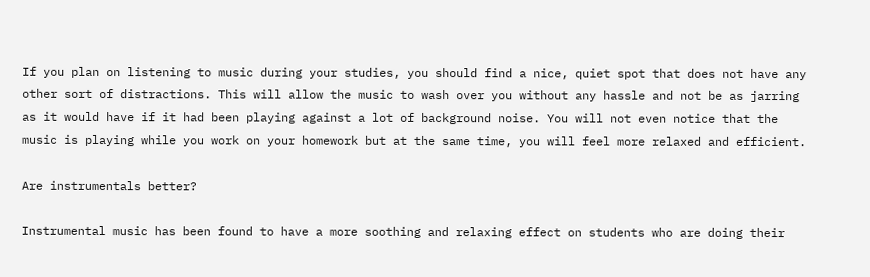If you plan on listening to music during your studies, you should find a nice, quiet spot that does not have any other sort of distractions. This will allow the music to wash over you without any hassle and not be as jarring as it would have if it had been playing against a lot of background noise. You will not even notice that the music is playing while you work on your homework but at the same time, you will feel more relaxed and efficient.

Are instrumentals better?

Instrumental music has been found to have a more soothing and relaxing effect on students who are doing their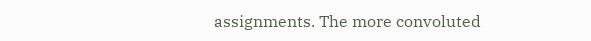assignments. The more convoluted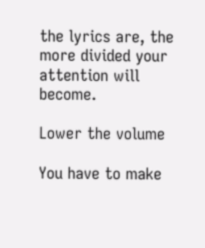the lyrics are, the more divided your attention will become.

Lower the volume

You have to make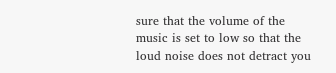sure that the volume of the music is set to low so that the loud noise does not detract you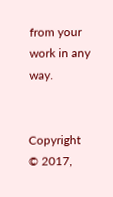from your work in any way.


Copyright © 2017,